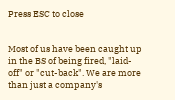Press ESC to close


Most of us have been caught up in the BS of being fired, "laid-off" or "cut-back". We are more than just a company's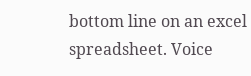bottom line on an excel spreadsheet. Voice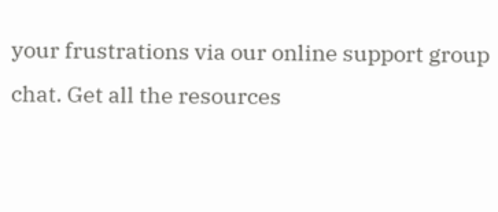your frustrations via our online support group chat. Get all the resources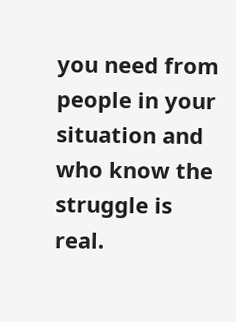you need from people in your situation and who know the struggle is real.